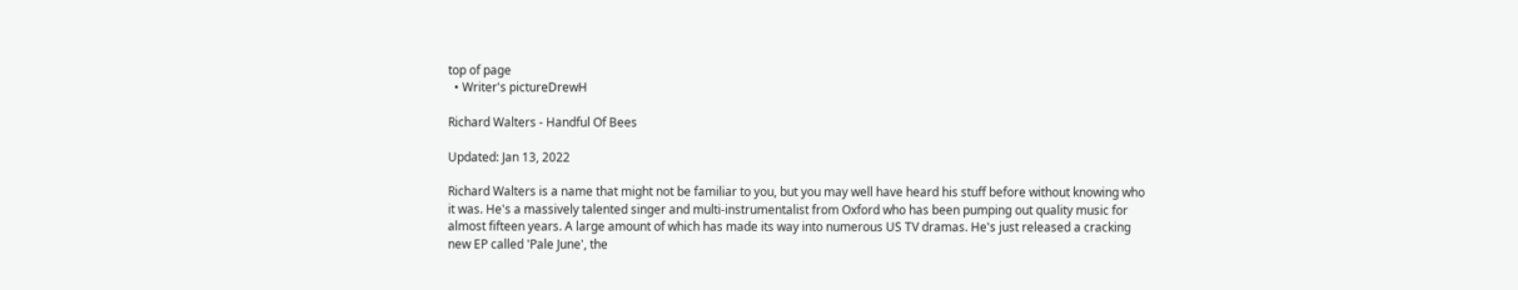top of page
  • Writer's pictureDrewH

Richard Walters - Handful Of Bees

Updated: Jan 13, 2022

Richard Walters is a name that might not be familiar to you, but you may well have heard his stuff before without knowing who it was. He's a massively talented singer and multi-instrumentalist from Oxford who has been pumping out quality music for almost fifteen years. A large amount of which has made its way into numerous US TV dramas. He's just released a cracking new EP called 'Pale June', the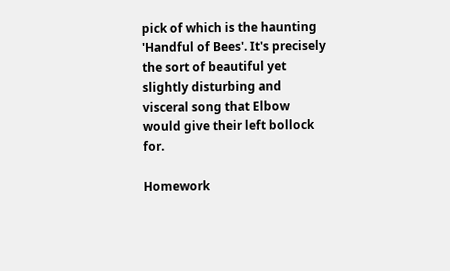pick of which is the haunting 'Handful of Bees'. It's precisely the sort of beautiful yet slightly disturbing and visceral song that Elbow would give their left bollock for.

Homework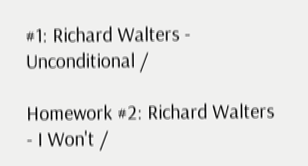#1: Richard Walters - Unconditional /

Homework #2: Richard Walters - I Won't /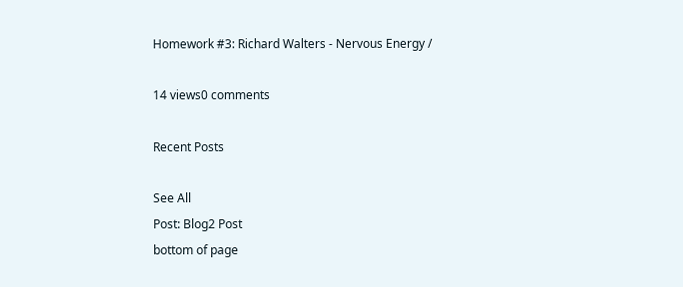Homework #3: Richard Walters - Nervous Energy /

14 views0 comments

Recent Posts

See All
Post: Blog2 Post
bottom of page